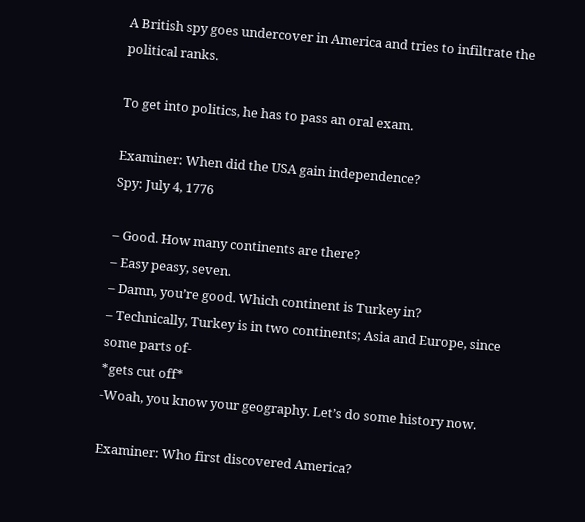A British spy goes undercover in America and tries to infiltrate the political ranks.

To get into politics, he has to pass an oral exam.

Examiner: When did the USA gain independence?
Spy: July 4, 1776

– Good. How many continents are there?
– Easy peasy, seven.
– Damn, you’re good. Which continent is Turkey in?
– Technically, Turkey is in two continents; Asia and Europe, since some parts of-
*gets cut off*
-Woah, you know your geography. Let’s do some history now.

Examiner: Who first discovered America?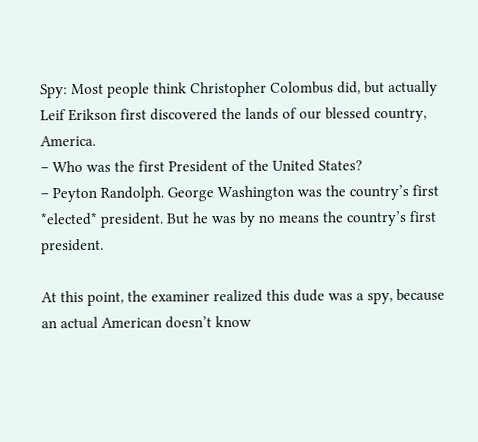Spy: Most people think Christopher Colombus did, but actually Leif Erikson first discovered the lands of our blessed country, America.
– Who was the first President of the United States?
– Peyton Randolph. George Washington was the country’s first *elected* president. But he was by no means the country’s first president.

At this point, the examiner realized this dude was a spy, because an actual American doesn’t know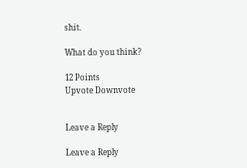shit.

What do you think?

12 Points
Upvote Downvote


Leave a Reply

Leave a Reply